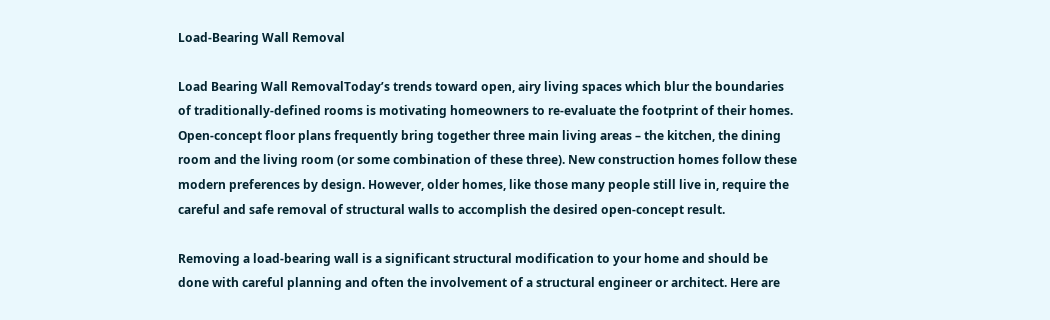Load-Bearing Wall Removal

Load Bearing Wall RemovalToday’s trends toward open, airy living spaces which blur the boundaries of traditionally-defined rooms is motivating homeowners to re-evaluate the footprint of their homes. Open-concept floor plans frequently bring together three main living areas – the kitchen, the dining room and the living room (or some combination of these three). New construction homes follow these modern preferences by design. However, older homes, like those many people still live in, require the careful and safe removal of structural walls to accomplish the desired open-concept result.

Removing a load-bearing wall is a significant structural modification to your home and should be done with careful planning and often the involvement of a structural engineer or architect. Here are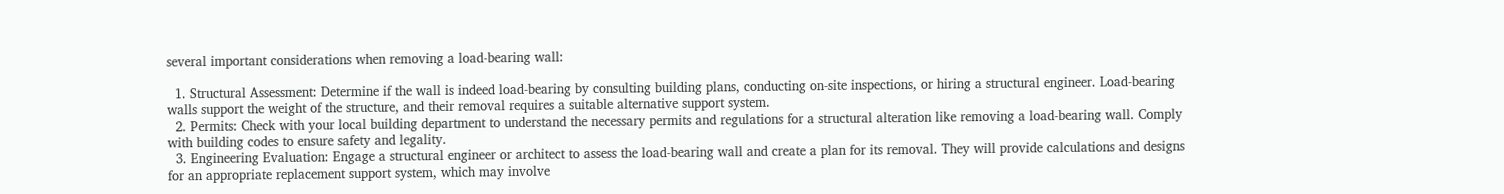several important considerations when removing a load-bearing wall:

  1. Structural Assessment: Determine if the wall is indeed load-bearing by consulting building plans, conducting on-site inspections, or hiring a structural engineer. Load-bearing walls support the weight of the structure, and their removal requires a suitable alternative support system.
  2. Permits: Check with your local building department to understand the necessary permits and regulations for a structural alteration like removing a load-bearing wall. Comply with building codes to ensure safety and legality.
  3. Engineering Evaluation: Engage a structural engineer or architect to assess the load-bearing wall and create a plan for its removal. They will provide calculations and designs for an appropriate replacement support system, which may involve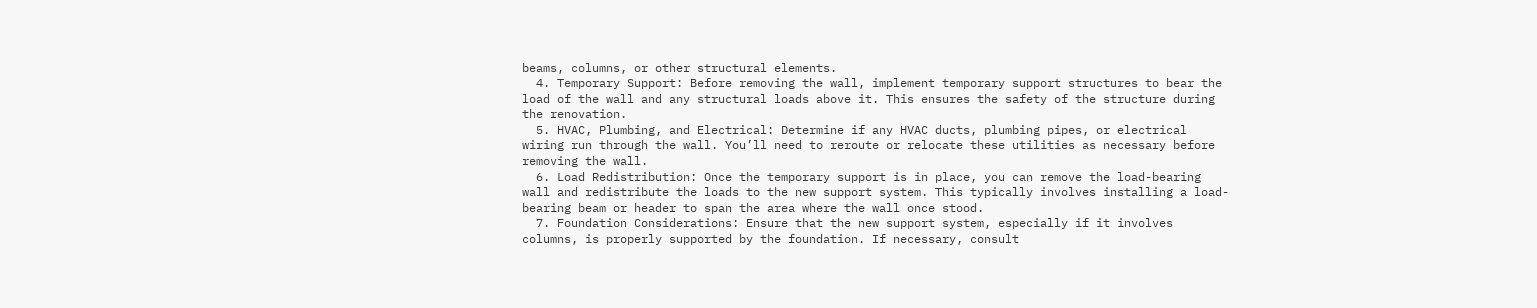beams, columns, or other structural elements.
  4. Temporary Support: Before removing the wall, implement temporary support structures to bear the load of the wall and any structural loads above it. This ensures the safety of the structure during the renovation.
  5. HVAC, Plumbing, and Electrical: Determine if any HVAC ducts, plumbing pipes, or electrical wiring run through the wall. You’ll need to reroute or relocate these utilities as necessary before removing the wall.
  6. Load Redistribution: Once the temporary support is in place, you can remove the load-bearing wall and redistribute the loads to the new support system. This typically involves installing a load-bearing beam or header to span the area where the wall once stood.
  7. Foundation Considerations: Ensure that the new support system, especially if it involves columns, is properly supported by the foundation. If necessary, consult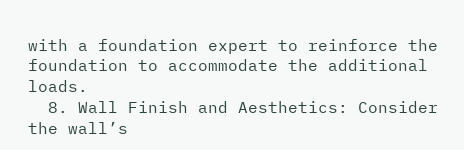with a foundation expert to reinforce the foundation to accommodate the additional loads.
  8. Wall Finish and Aesthetics: Consider the wall’s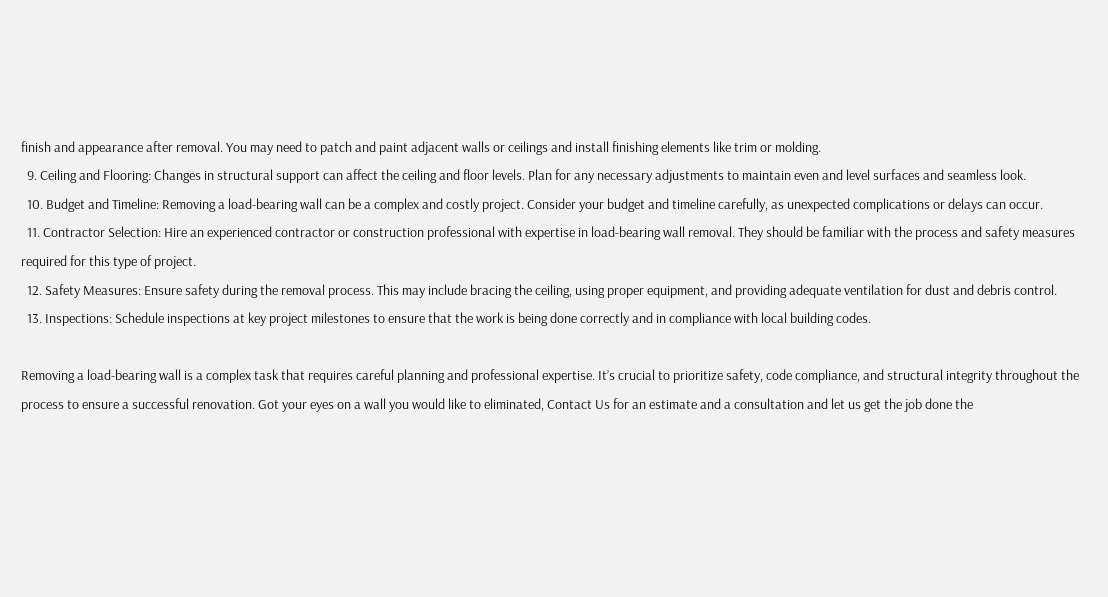finish and appearance after removal. You may need to patch and paint adjacent walls or ceilings and install finishing elements like trim or molding.
  9. Ceiling and Flooring: Changes in structural support can affect the ceiling and floor levels. Plan for any necessary adjustments to maintain even and level surfaces and seamless look.
  10. Budget and Timeline: Removing a load-bearing wall can be a complex and costly project. Consider your budget and timeline carefully, as unexpected complications or delays can occur.
  11. Contractor Selection: Hire an experienced contractor or construction professional with expertise in load-bearing wall removal. They should be familiar with the process and safety measures required for this type of project.
  12. Safety Measures: Ensure safety during the removal process. This may include bracing the ceiling, using proper equipment, and providing adequate ventilation for dust and debris control.
  13. Inspections: Schedule inspections at key project milestones to ensure that the work is being done correctly and in compliance with local building codes.

Removing a load-bearing wall is a complex task that requires careful planning and professional expertise. It’s crucial to prioritize safety, code compliance, and structural integrity throughout the process to ensure a successful renovation. Got your eyes on a wall you would like to eliminated, Contact Us for an estimate and a consultation and let us get the job done the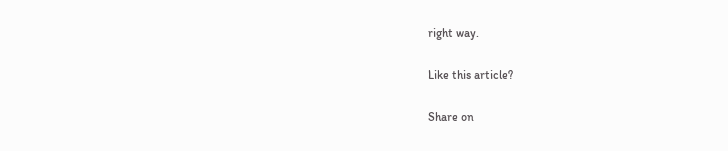right way.

Like this article?

Share on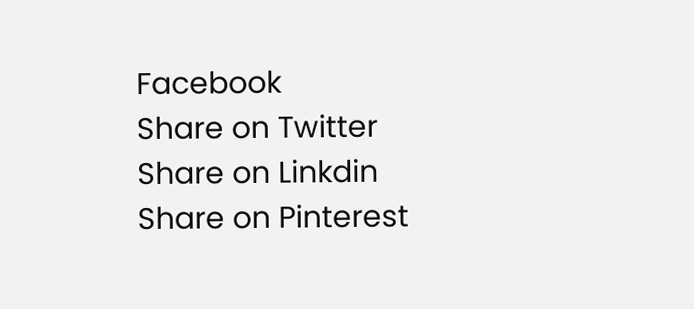Facebook
Share on Twitter
Share on Linkdin
Share on Pinterest